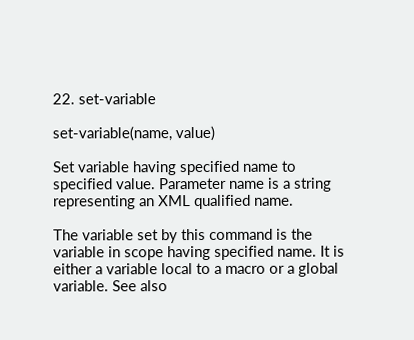22. set-variable

set-variable(name, value)

Set variable having specified name to specified value. Parameter name is a string representing an XML qualified name.

The variable set by this command is the variable in scope having specified name. It is either a variable local to a macro or a global variable. See also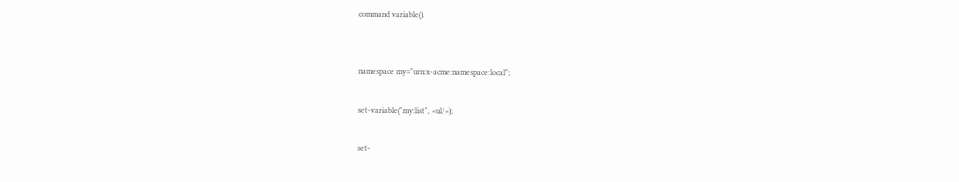command variable().


namespace my="urn:x-acme:namespace:local";

set-variable("my:list", <ul/>);

set-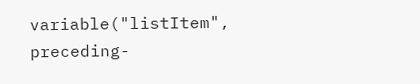variable("listItem", preceding-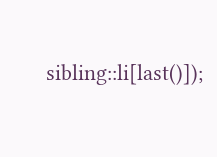sibling::li[last()]);